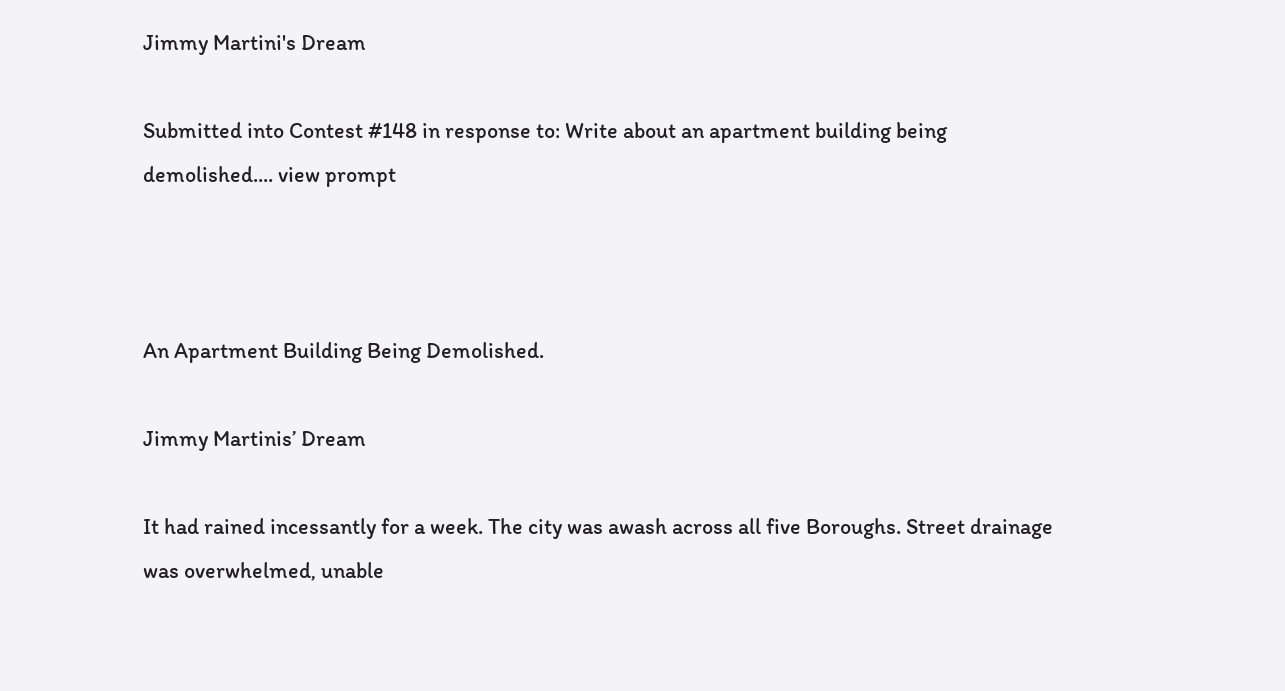Jimmy Martini's Dream

Submitted into Contest #148 in response to: Write about an apartment building being demolished.... view prompt



An Apartment Building Being Demolished.

Jimmy Martinis’ Dream

It had rained incessantly for a week. The city was awash across all five Boroughs. Street drainage was overwhelmed, unable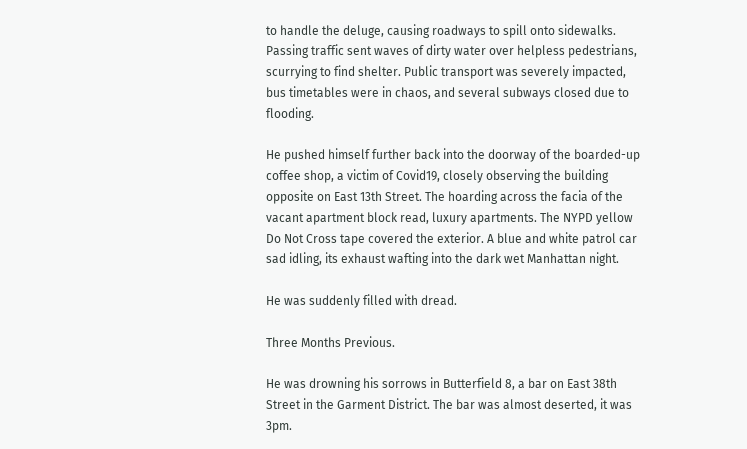to handle the deluge, causing roadways to spill onto sidewalks. Passing traffic sent waves of dirty water over helpless pedestrians, scurrying to find shelter. Public transport was severely impacted, bus timetables were in chaos, and several subways closed due to flooding.

He pushed himself further back into the doorway of the boarded-up coffee shop, a victim of Covid19, closely observing the building opposite on East 13th Street. The hoarding across the facia of the vacant apartment block read, luxury apartments. The NYPD yellow Do Not Cross tape covered the exterior. A blue and white patrol car sad idling, its exhaust wafting into the dark wet Manhattan night.

He was suddenly filled with dread.

Three Months Previous.

He was drowning his sorrows in Butterfield 8, a bar on East 38th Street in the Garment District. The bar was almost deserted, it was 3pm.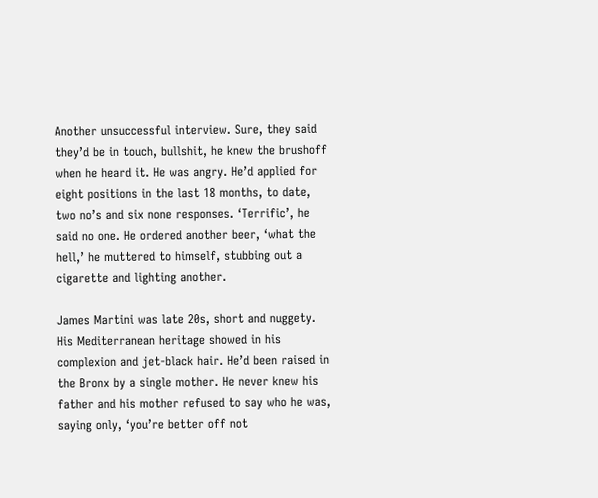Another unsuccessful interview. Sure, they said they’d be in touch, bullshit, he knew the brushoff when he heard it. He was angry. He’d applied for eight positions in the last 18 months, to date, two no’s and six none responses. ‘Terrific’, he said no one. He ordered another beer, ‘what the hell,’ he muttered to himself, stubbing out a cigarette and lighting another.

James Martini was late 20s, short and nuggety. His Mediterranean heritage showed in his complexion and jet-black hair. He’d been raised in the Bronx by a single mother. He never knew his father and his mother refused to say who he was, saying only, ‘you’re better off not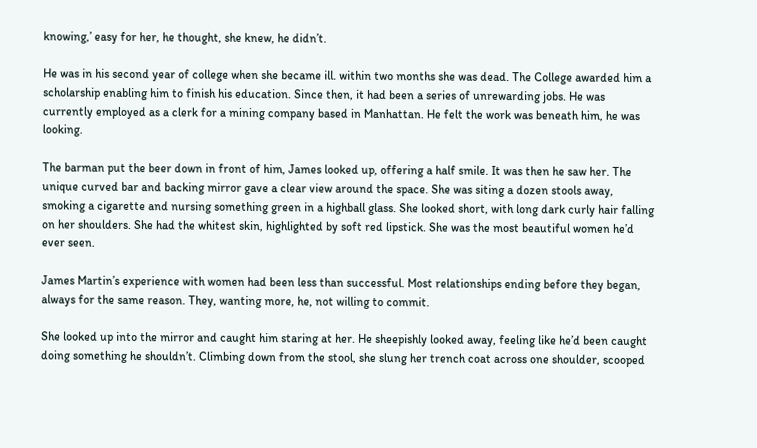knowing,’ easy for her, he thought, she knew, he didn’t.

He was in his second year of college when she became ill. within two months she was dead. The College awarded him a scholarship enabling him to finish his education. Since then, it had been a series of unrewarding jobs. He was currently employed as a clerk for a mining company based in Manhattan. He felt the work was beneath him, he was looking.

The barman put the beer down in front of him, James looked up, offering a half smile. It was then he saw her. The unique curved bar and backing mirror gave a clear view around the space. She was siting a dozen stools away, smoking a cigarette and nursing something green in a highball glass. She looked short, with long dark curly hair falling on her shoulders. She had the whitest skin, highlighted by soft red lipstick. She was the most beautiful women he’d ever seen.

James Martin’s experience with women had been less than successful. Most relationships ending before they began, always for the same reason. They, wanting more, he, not willing to commit.

She looked up into the mirror and caught him staring at her. He sheepishly looked away, feeling like he’d been caught doing something he shouldn’t. Climbing down from the stool, she slung her trench coat across one shoulder, scooped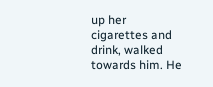up her cigarettes and drink, walked towards him. He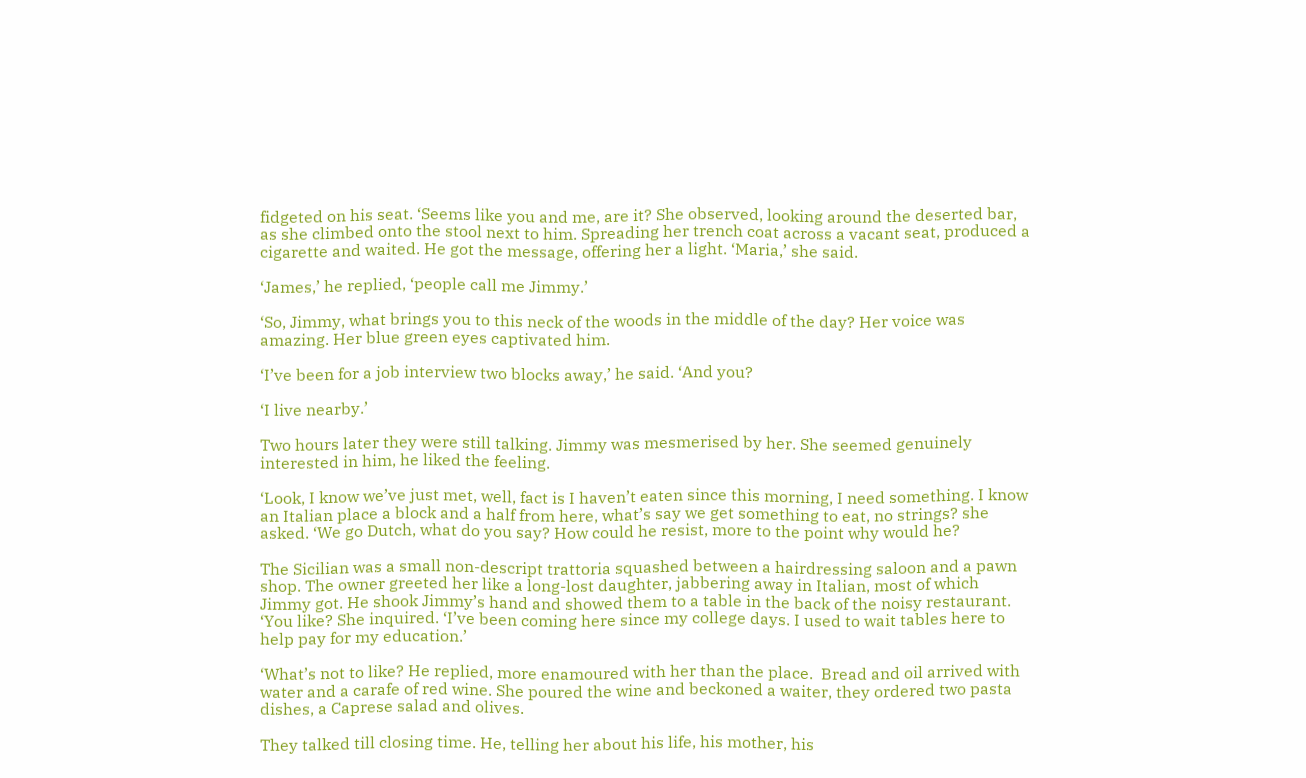fidgeted on his seat. ‘Seems like you and me, are it? She observed, looking around the deserted bar, as she climbed onto the stool next to him. Spreading her trench coat across a vacant seat, produced a cigarette and waited. He got the message, offering her a light. ‘Maria,’ she said.

‘James,’ he replied, ‘people call me Jimmy.’

‘So, Jimmy, what brings you to this neck of the woods in the middle of the day? Her voice was amazing. Her blue green eyes captivated him.

‘I’ve been for a job interview two blocks away,’ he said. ‘And you?

‘I live nearby.’

Two hours later they were still talking. Jimmy was mesmerised by her. She seemed genuinely interested in him, he liked the feeling.

‘Look, I know we’ve just met, well, fact is I haven’t eaten since this morning, I need something. I know an Italian place a block and a half from here, what’s say we get something to eat, no strings? she asked. ‘We go Dutch, what do you say? How could he resist, more to the point why would he?

The Sicilian was a small non-descript trattoria squashed between a hairdressing saloon and a pawn shop. The owner greeted her like a long-lost daughter, jabbering away in Italian, most of which Jimmy got. He shook Jimmy’s hand and showed them to a table in the back of the noisy restaurant. ‘You like? She inquired. ‘I’ve been coming here since my college days. I used to wait tables here to help pay for my education.’

‘What’s not to like? He replied, more enamoured with her than the place.  Bread and oil arrived with water and a carafe of red wine. She poured the wine and beckoned a waiter, they ordered two pasta dishes, a Caprese salad and olives.

They talked till closing time. He, telling her about his life, his mother, his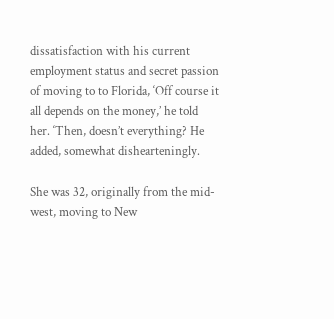dissatisfaction with his current employment status and secret passion of moving to to Florida, ‘Off course it all depends on the money,’ he told her. ‘Then, doesn’t everything? He added, somewhat dishearteningly.

She was 32, originally from the mid-west, moving to New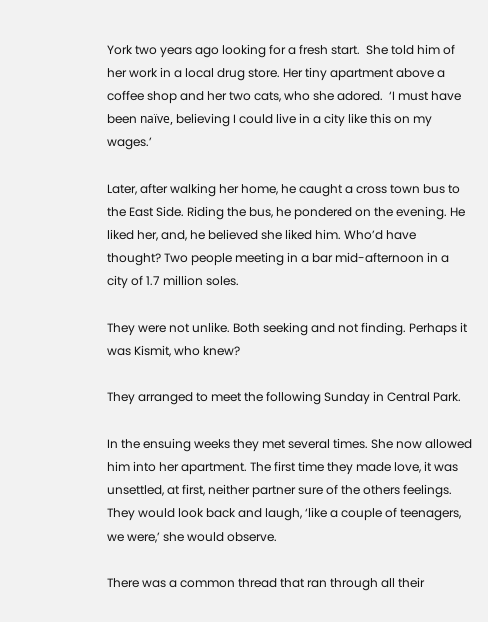York two years ago looking for a fresh start.  She told him of her work in a local drug store. Her tiny apartment above a coffee shop and her two cats, who she adored.  ‘I must have been naïve, believing I could live in a city like this on my wages.’

Later, after walking her home, he caught a cross town bus to the East Side. Riding the bus, he pondered on the evening. He liked her, and, he believed she liked him. Who’d have thought? Two people meeting in a bar mid-afternoon in a city of 1.7 million soles.

They were not unlike. Both seeking and not finding. Perhaps it was Kismit, who knew?

They arranged to meet the following Sunday in Central Park.

In the ensuing weeks they met several times. She now allowed him into her apartment. The first time they made love, it was unsettled, at first, neither partner sure of the others feelings. They would look back and laugh, ‘like a couple of teenagers, we were,’ she would observe.

There was a common thread that ran through all their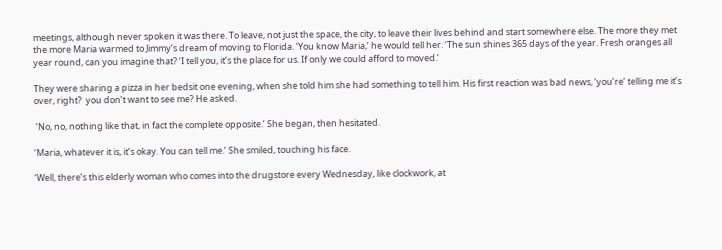meetings, although never spoken it was there. To leave, not just the space, the city, to leave their lives behind and start somewhere else. The more they met the more Maria warmed to Jimmy’s dream of moving to Florida. ‘You know Maria,’ he would tell her. ‘The sun shines 365 days of the year. Fresh oranges all year round, can you imagine that? ‘I tell you, it’s the place for us. If only we could afford to moved.’

They were sharing a pizza in her bedsit one evening, when she told him she had something to tell him. His first reaction was bad news, ‘you’re’ telling me it’s over, right?  you don’t want to see me? He asked.

 ‘No, no, nothing like that, in fact the complete opposite.’ She began, then hesitated.

‘Maria, whatever it is, it’s okay. You can tell me.’ She smiled, touching his face.

‘Well, there’s this elderly woman who comes into the drugstore every Wednesday, like clockwork, at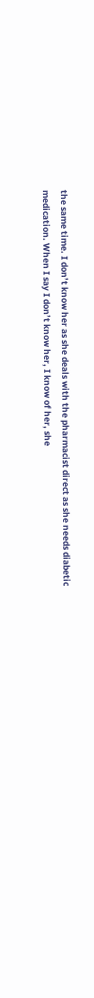the same time. I don’t know her as she deals with the pharmacist direct as she needs diabetic medication. When I say I don’t know her, I know of her, she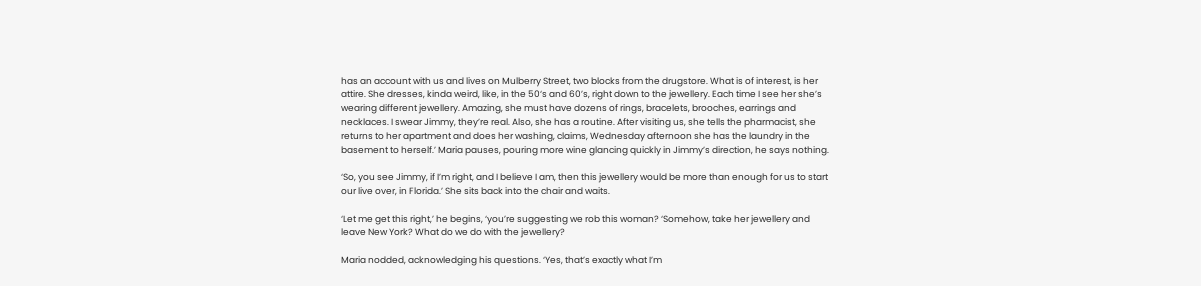has an account with us and lives on Mulberry Street, two blocks from the drugstore. What is of interest, is her attire. She dresses, kinda weird, like, in the 50‘s and 60’s, right down to the jewellery. Each time I see her she’s wearing different jewellery. Amazing, she must have dozens of rings, bracelets, brooches, earrings and necklaces. I swear Jimmy, they’re real. Also, she has a routine. After visiting us, she tells the pharmacist, she returns to her apartment and does her washing, claims, Wednesday afternoon she has the laundry in the basement to herself.’ Maria pauses, pouring more wine glancing quickly in Jimmy’s direction, he says nothing.

‘So, you see Jimmy, if I’m right, and I believe I am, then this jewellery would be more than enough for us to start our live over, in Florida.’ She sits back into the chair and waits.

‘Let me get this right,’ he begins, ‘you’re suggesting we rob this woman? ‘Somehow, take her jewellery and leave New York? What do we do with the jewellery?

Maria nodded, acknowledging his questions. ‘Yes, that’s exactly what I’m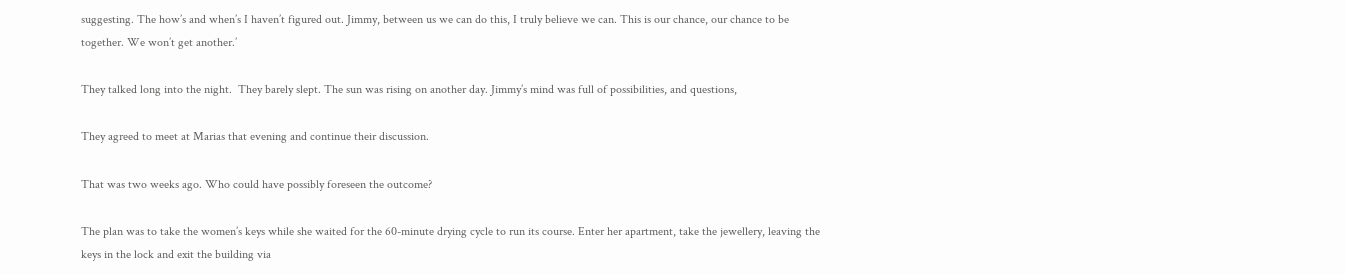suggesting. The how’s and when’s I haven’t figured out. Jimmy, between us we can do this, I truly believe we can. This is our chance, our chance to be together. We won’t get another.’

They talked long into the night.  They barely slept. The sun was rising on another day. Jimmy’s mind was full of possibilities, and questions,

They agreed to meet at Marias that evening and continue their discussion.

That was two weeks ago. Who could have possibly foreseen the outcome?

The plan was to take the women’s keys while she waited for the 60-minute drying cycle to run its course. Enter her apartment, take the jewellery, leaving the keys in the lock and exit the building via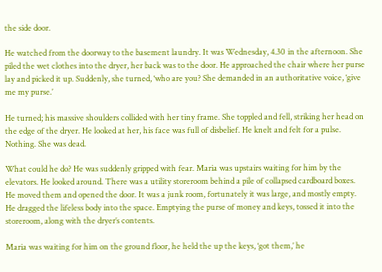the side door.

He watched from the doorway to the basement laundry. It was Wednesday, 4.30 in the afternoon. She piled the wet clothes into the dryer, her back was to the door. He approached the chair where her purse lay and picked it up. Suddenly, she turned, ‘who are you? She demanded in an authoritative voice, ‘give me my purse.’

He turned; his massive shoulders collided with her tiny frame. She toppled and fell, striking her head on the edge of the dryer. He looked at her, his face was full of disbelief. He knelt and felt for a pulse. Nothing. She was dead.

What could he do? He was suddenly gripped with fear. Maria was upstairs waiting for him by the elevators. He looked around. There was a utility storeroom behind a pile of collapsed cardboard boxes. He moved them and opened the door. It was a junk room, fortunately it was large, and mostly empty. He dragged the lifeless body into the space. Emptying the purse of money and keys, tossed it into the storeroom, along with the dryer’s contents.

Maria was waiting for him on the ground floor, he held the up the keys, ‘got them,’ he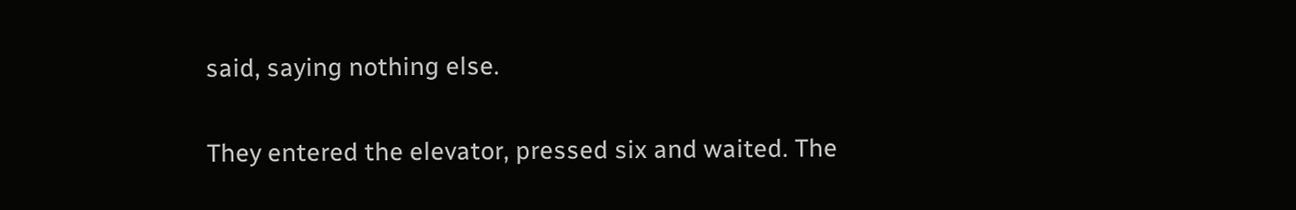said, saying nothing else.

They entered the elevator, pressed six and waited. The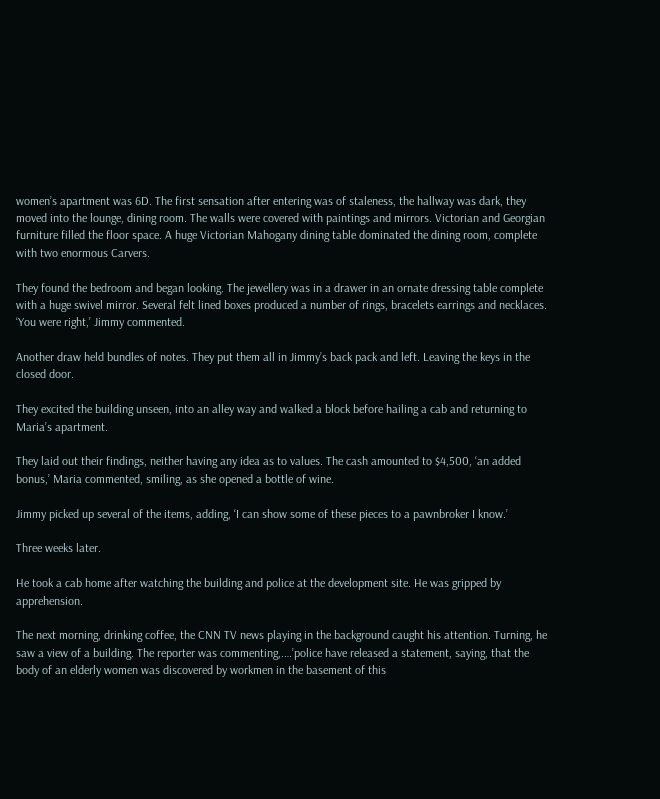women’s apartment was 6D. The first sensation after entering was of staleness, the hallway was dark, they moved into the lounge, dining room. The walls were covered with paintings and mirrors. Victorian and Georgian furniture filled the floor space. A huge Victorian Mahogany dining table dominated the dining room, complete with two enormous Carvers.

They found the bedroom and began looking. The jewellery was in a drawer in an ornate dressing table complete with a huge swivel mirror. Several felt lined boxes produced a number of rings, bracelets earrings and necklaces. ‘You were right,’ Jimmy commented.

Another draw held bundles of notes. They put them all in Jimmy’s back pack and left. Leaving the keys in the closed door.

They excited the building unseen, into an alley way and walked a block before hailing a cab and returning to Maria’s apartment.

They laid out their findings, neither having any idea as to values. The cash amounted to $4,500, ‘an added bonus,’ Maria commented, smiling, as she opened a bottle of wine.

Jimmy picked up several of the items, adding, ‘I can show some of these pieces to a pawnbroker I know.’

Three weeks later.

He took a cab home after watching the building and police at the development site. He was gripped by apprehension.

The next morning, drinking coffee, the CNN TV news playing in the background caught his attention. Turning, he saw a view of a building. The reporter was commenting,.…’police have released a statement, saying, that the body of an elderly women was discovered by workmen in the basement of this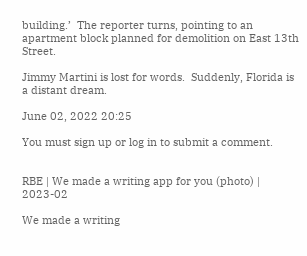building.’  The reporter turns, pointing to an apartment block planned for demolition on East 13th Street.

Jimmy Martini is lost for words.  Suddenly, Florida is a distant dream.

June 02, 2022 20:25

You must sign up or log in to submit a comment.


RBE | We made a writing app for you (photo) | 2023-02

We made a writing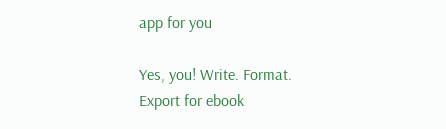app for you

Yes, you! Write. Format. Export for ebook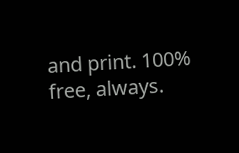and print. 100% free, always.